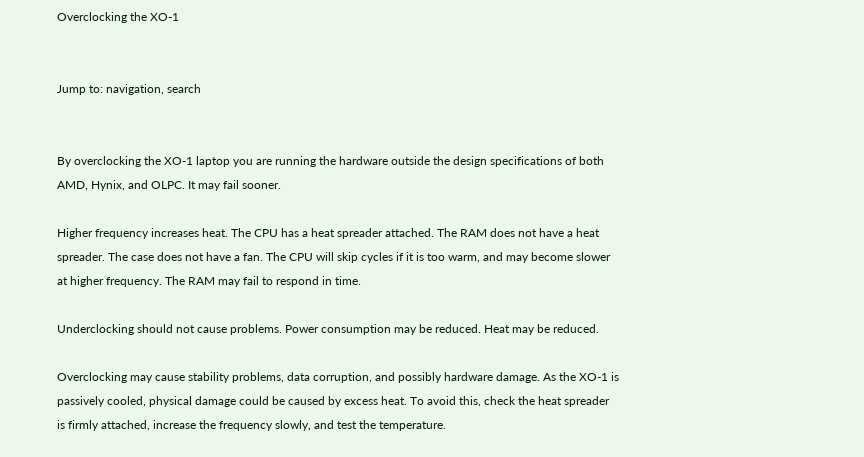Overclocking the XO-1


Jump to: navigation, search


By overclocking the XO-1 laptop you are running the hardware outside the design specifications of both AMD, Hynix, and OLPC. It may fail sooner.

Higher frequency increases heat. The CPU has a heat spreader attached. The RAM does not have a heat spreader. The case does not have a fan. The CPU will skip cycles if it is too warm, and may become slower at higher frequency. The RAM may fail to respond in time.

Underclocking should not cause problems. Power consumption may be reduced. Heat may be reduced.

Overclocking may cause stability problems, data corruption, and possibly hardware damage. As the XO-1 is passively cooled, physical damage could be caused by excess heat. To avoid this, check the heat spreader is firmly attached, increase the frequency slowly, and test the temperature.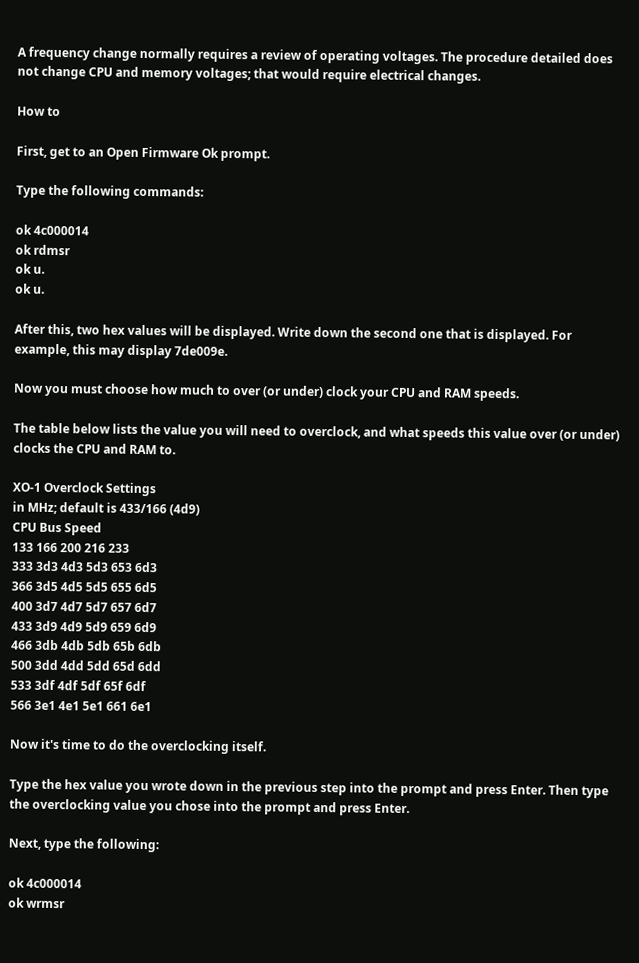A frequency change normally requires a review of operating voltages. The procedure detailed does not change CPU and memory voltages; that would require electrical changes.

How to

First, get to an Open Firmware Ok prompt.

Type the following commands:

ok 4c000014
ok rdmsr
ok u.
ok u.

After this, two hex values will be displayed. Write down the second one that is displayed. For example, this may display 7de009e.

Now you must choose how much to over (or under) clock your CPU and RAM speeds.

The table below lists the value you will need to overclock, and what speeds this value over (or under) clocks the CPU and RAM to.

XO-1 Overclock Settings
in MHz; default is 433/166 (4d9)
CPU Bus Speed
133 166 200 216 233
333 3d3 4d3 5d3 653 6d3
366 3d5 4d5 5d5 655 6d5
400 3d7 4d7 5d7 657 6d7
433 3d9 4d9 5d9 659 6d9
466 3db 4db 5db 65b 6db
500 3dd 4dd 5dd 65d 6dd
533 3df 4df 5df 65f 6df
566 3e1 4e1 5e1 661 6e1

Now it's time to do the overclocking itself.

Type the hex value you wrote down in the previous step into the prompt and press Enter. Then type the overclocking value you chose into the prompt and press Enter.

Next, type the following:

ok 4c000014
ok wrmsr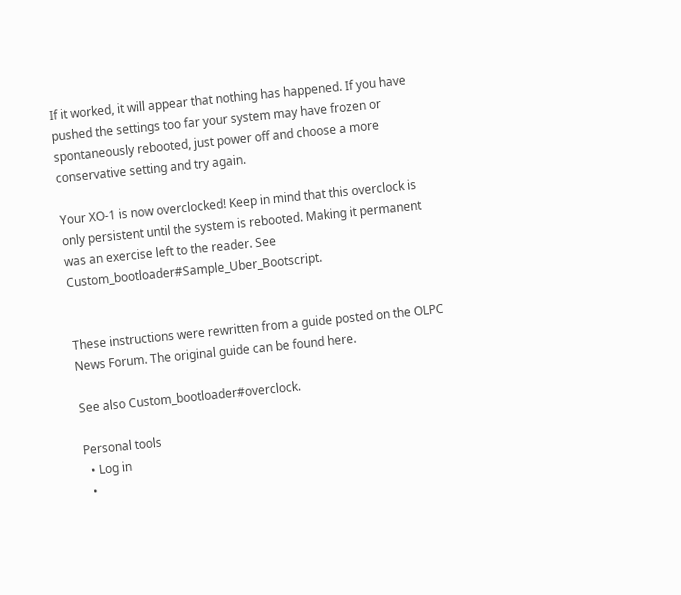If it worked, it will appear that nothing has happened. If you have pushed the settings too far your system may have frozen or spontaneously rebooted, just power off and choose a more conservative setting and try again.

Your XO-1 is now overclocked! Keep in mind that this overclock is only persistent until the system is rebooted. Making it permanent was an exercise left to the reader. See Custom_bootloader#Sample_Uber_Bootscript.


These instructions were rewritten from a guide posted on the OLPC News Forum. The original guide can be found here.

See also Custom_bootloader#overclock.

Personal tools
  • Log in
  •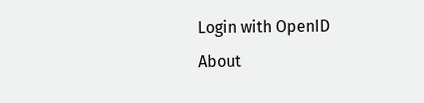Login with OpenID
About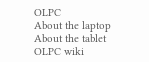OLPC
About the laptop
About the tablet
OLPC wiki